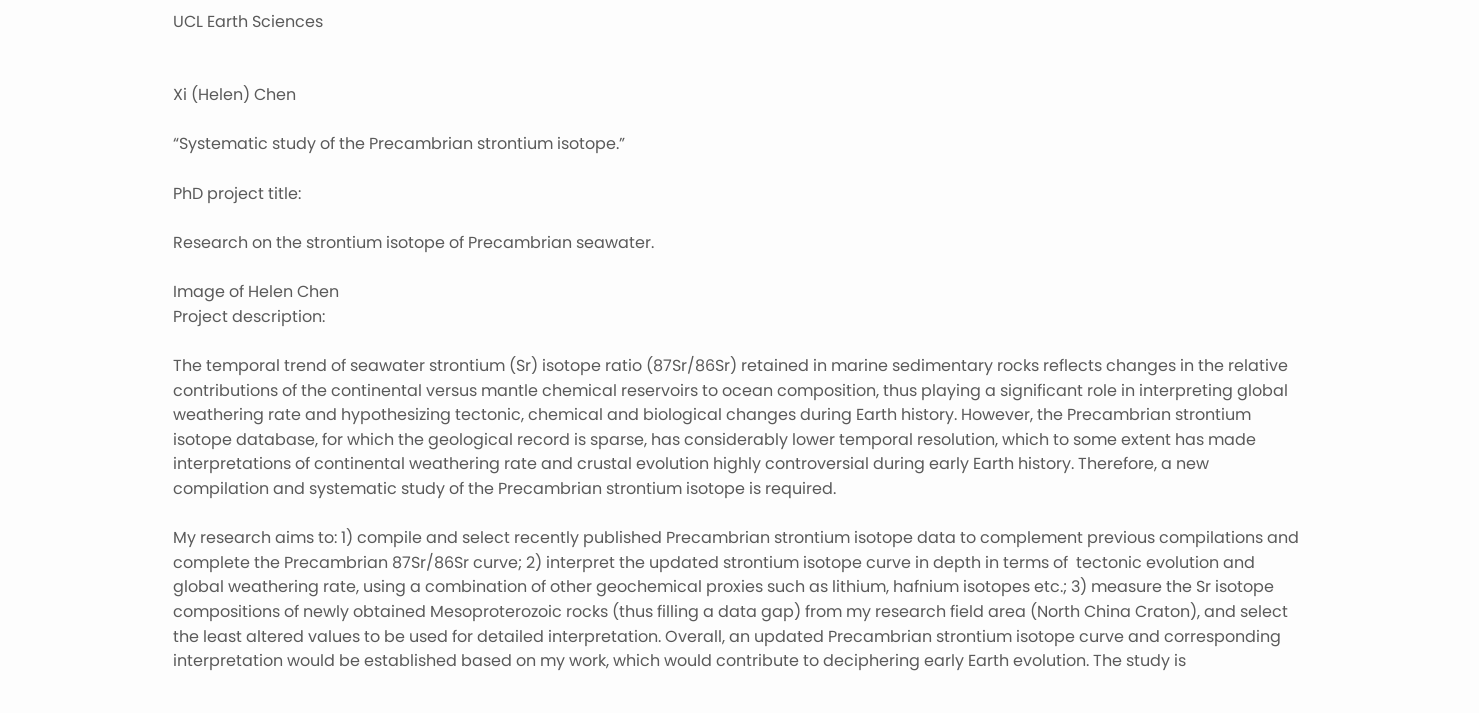UCL Earth Sciences


Xi (Helen) Chen

“Systematic study of the Precambrian strontium isotope.”

PhD project title:

Research on the strontium isotope of Precambrian seawater.

Image of Helen Chen
Project description:

The temporal trend of seawater strontium (Sr) isotope ratio (87Sr/86Sr) retained in marine sedimentary rocks reflects changes in the relative contributions of the continental versus mantle chemical reservoirs to ocean composition, thus playing a significant role in interpreting global weathering rate and hypothesizing tectonic, chemical and biological changes during Earth history. However, the Precambrian strontium isotope database, for which the geological record is sparse, has considerably lower temporal resolution, which to some extent has made interpretations of continental weathering rate and crustal evolution highly controversial during early Earth history. Therefore, a new compilation and systematic study of the Precambrian strontium isotope is required.

My research aims to: 1) compile and select recently published Precambrian strontium isotope data to complement previous compilations and complete the Precambrian 87Sr/86Sr curve; 2) interpret the updated strontium isotope curve in depth in terms of  tectonic evolution and global weathering rate, using a combination of other geochemical proxies such as lithium, hafnium isotopes etc.; 3) measure the Sr isotope compositions of newly obtained Mesoproterozoic rocks (thus filling a data gap) from my research field area (North China Craton), and select the least altered values to be used for detailed interpretation. Overall, an updated Precambrian strontium isotope curve and corresponding interpretation would be established based on my work, which would contribute to deciphering early Earth evolution. The study is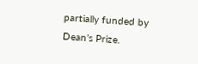partially funded by Dean’s Prize.